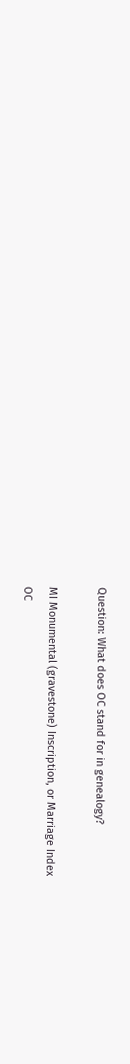Question: What does OC stand for in genealogy?

MI Monumental (gravestone) Inscription, or Marriage Index
OC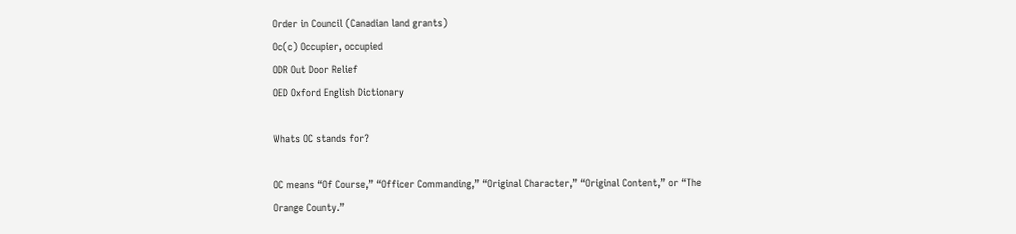Order in Council (Canadian land grants)
Oc(c) Occupier, occupied
ODR Out Door Relief
OED Oxford English Dictionary

Whats OC stands for?

OC means “Of Course,” “Officer Commanding,” “Original Character,” “Original Content,” or “The Orange County.”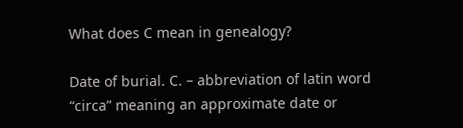What does C mean in genealogy?

Date of burial. C. – abbreviation of latin word “circa” meaning an approximate date or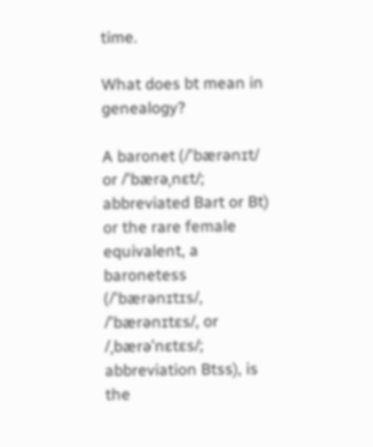time.

What does bt mean in genealogy?

A baronet (/ˈbærənɪt/ or /ˈbærəˌnɛt/; abbreviated Bart or Bt) or the rare female equivalent, a baronetess (/ˈbærənɪtɪs/, /ˈbærənɪtɛs/, or /ˌbærəˈnɛtɛs/; abbreviation Btss), is the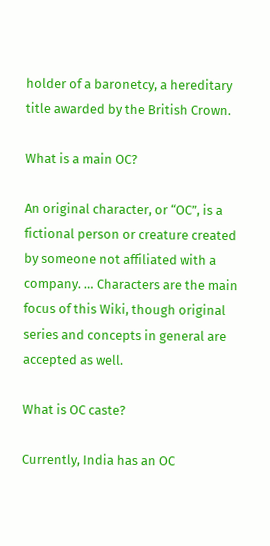holder of a baronetcy, a hereditary title awarded by the British Crown.

What is a main OC?

An original character, or “OC”, is a fictional person or creature created by someone not affiliated with a company. … Characters are the main focus of this Wiki, though original series and concepts in general are accepted as well.

What is OC caste?

Currently, India has an OC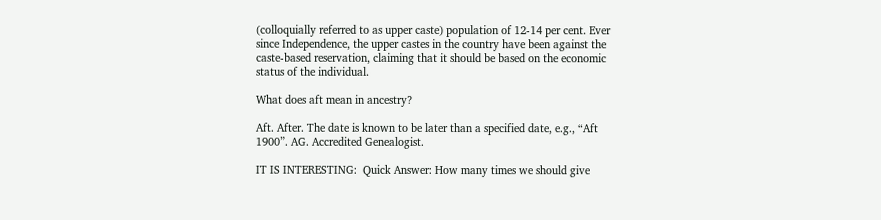(colloquially referred to as upper caste) population of 12-14 per cent. Ever since Independence, the upper castes in the country have been against the caste-based reservation, claiming that it should be based on the economic status of the individual.

What does aft mean in ancestry?

Aft. After. The date is known to be later than a specified date, e.g., “Aft 1900”. AG. Accredited Genealogist.

IT IS INTERESTING:  Quick Answer: How many times we should give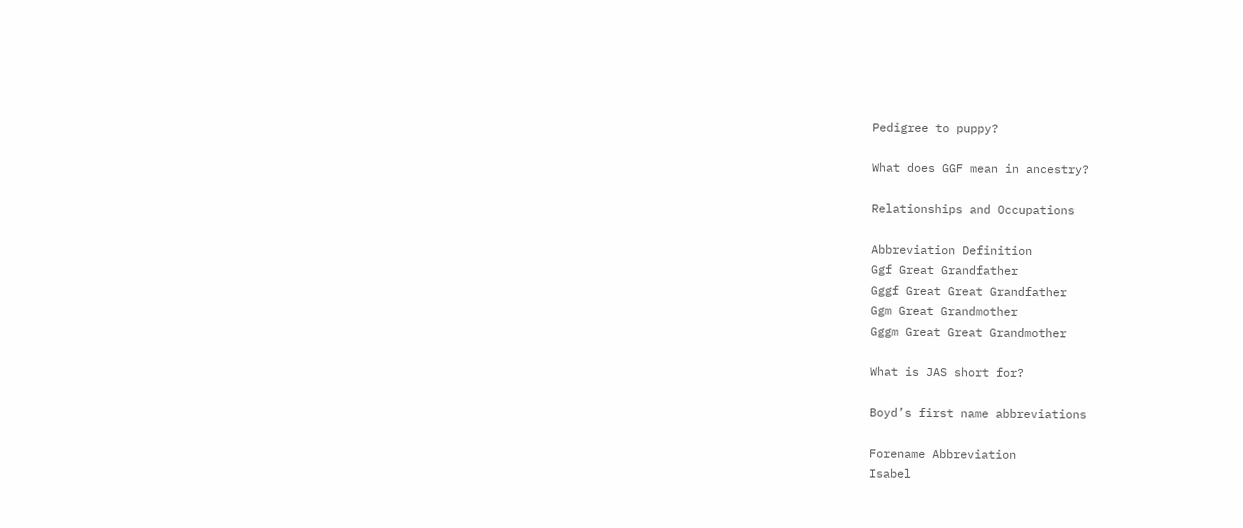Pedigree to puppy?

What does GGF mean in ancestry?

Relationships and Occupations

Abbreviation Definition
Ggf Great Grandfather
Gggf Great Great Grandfather
Ggm Great Grandmother
Gggm Great Great Grandmother

What is JAS short for?

Boyd’s first name abbreviations

Forename Abbreviation
Isabel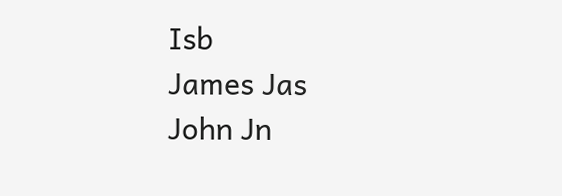Isb
James Jas
John Jn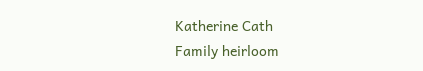Katherine Cath
Family heirloom